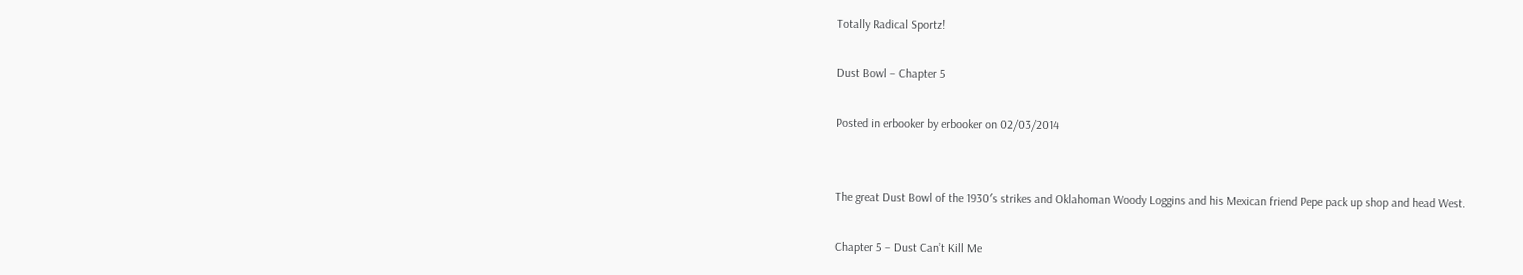Totally Radical Sportz!

Dust Bowl – Chapter 5

Posted in erbooker by erbooker on 02/03/2014


The great Dust Bowl of the 1930′s strikes and Oklahoman Woody Loggins and his Mexican friend Pepe pack up shop and head West.

Chapter 5 – Dust Can’t Kill Me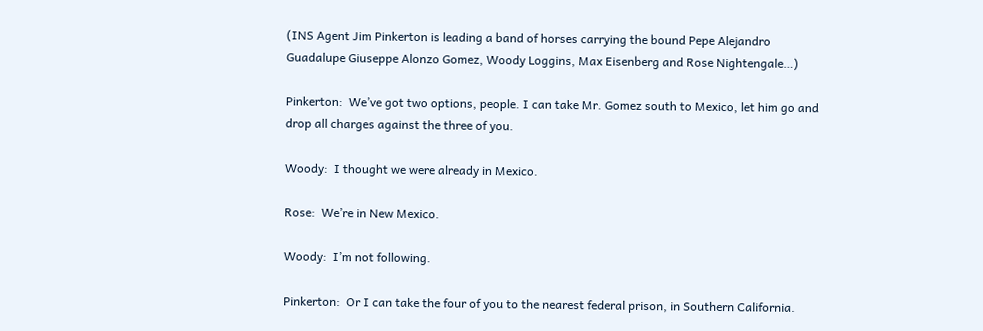(INS Agent Jim Pinkerton is leading a band of horses carrying the bound Pepe Alejandro Guadalupe Giuseppe Alonzo Gomez, Woody Loggins, Max Eisenberg and Rose Nightengale…)

Pinkerton:  We’ve got two options, people. I can take Mr. Gomez south to Mexico, let him go and drop all charges against the three of you.

Woody:  I thought we were already in Mexico.

Rose:  We’re in New Mexico.

Woody:  I’m not following.

Pinkerton:  Or I can take the four of you to the nearest federal prison, in Southern California.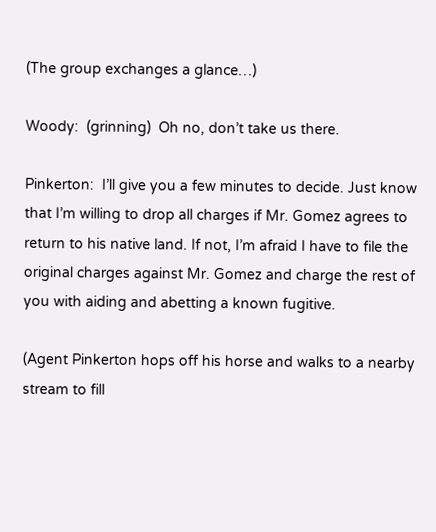(The group exchanges a glance…)

Woody:  (grinning)  Oh no, don’t take us there.

Pinkerton:  I’ll give you a few minutes to decide. Just know that I’m willing to drop all charges if Mr. Gomez agrees to return to his native land. If not, I’m afraid I have to file the original charges against Mr. Gomez and charge the rest of you with aiding and abetting a known fugitive.

(Agent Pinkerton hops off his horse and walks to a nearby stream to fill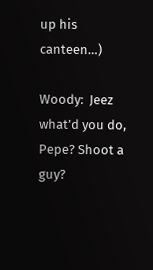up his canteen…)

Woody:  Jeez what’d you do, Pepe? Shoot a guy?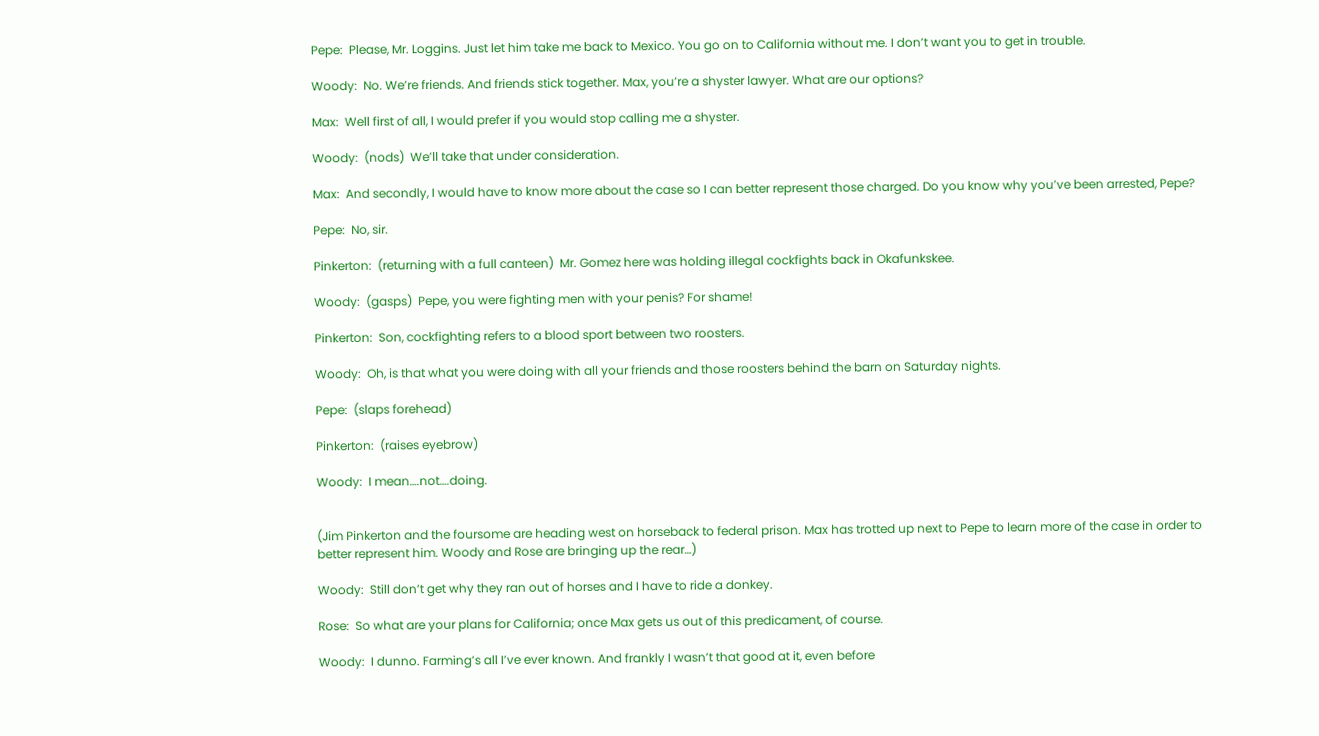Pepe:  Please, Mr. Loggins. Just let him take me back to Mexico. You go on to California without me. I don’t want you to get in trouble.

Woody:  No. We’re friends. And friends stick together. Max, you’re a shyster lawyer. What are our options?

Max:  Well first of all, I would prefer if you would stop calling me a shyster.

Woody:  (nods)  We’ll take that under consideration.

Max:  And secondly, I would have to know more about the case so I can better represent those charged. Do you know why you’ve been arrested, Pepe?

Pepe:  No, sir.

Pinkerton:  (returning with a full canteen)  Mr. Gomez here was holding illegal cockfights back in Okafunkskee.

Woody:  (gasps)  Pepe, you were fighting men with your penis? For shame!

Pinkerton:  Son, cockfighting refers to a blood sport between two roosters.

Woody:  Oh, is that what you were doing with all your friends and those roosters behind the barn on Saturday nights.

Pepe:  (slaps forehead)

Pinkerton:  (raises eyebrow)

Woody:  I mean….not….doing.


(Jim Pinkerton and the foursome are heading west on horseback to federal prison. Max has trotted up next to Pepe to learn more of the case in order to better represent him. Woody and Rose are bringing up the rear…)

Woody:  Still don’t get why they ran out of horses and I have to ride a donkey.

Rose:  So what are your plans for California; once Max gets us out of this predicament, of course.

Woody:  I dunno. Farming’s all I’ve ever known. And frankly I wasn’t that good at it, even before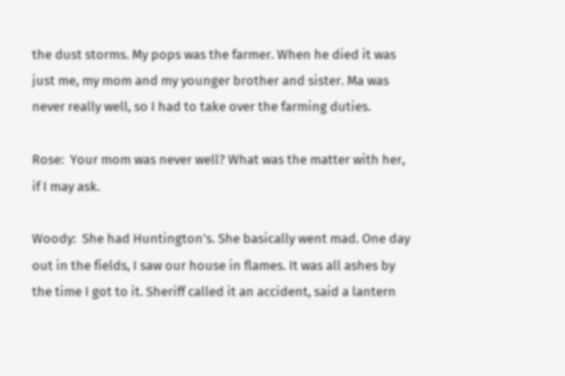the dust storms. My pops was the farmer. When he died it was just me, my mom and my younger brother and sister. Ma was never really well, so I had to take over the farming duties.

Rose:  Your mom was never well? What was the matter with her, if I may ask.

Woody:  She had Huntington’s. She basically went mad. One day out in the fields, I saw our house in flames. It was all ashes by the time I got to it. Sheriff called it an accident, said a lantern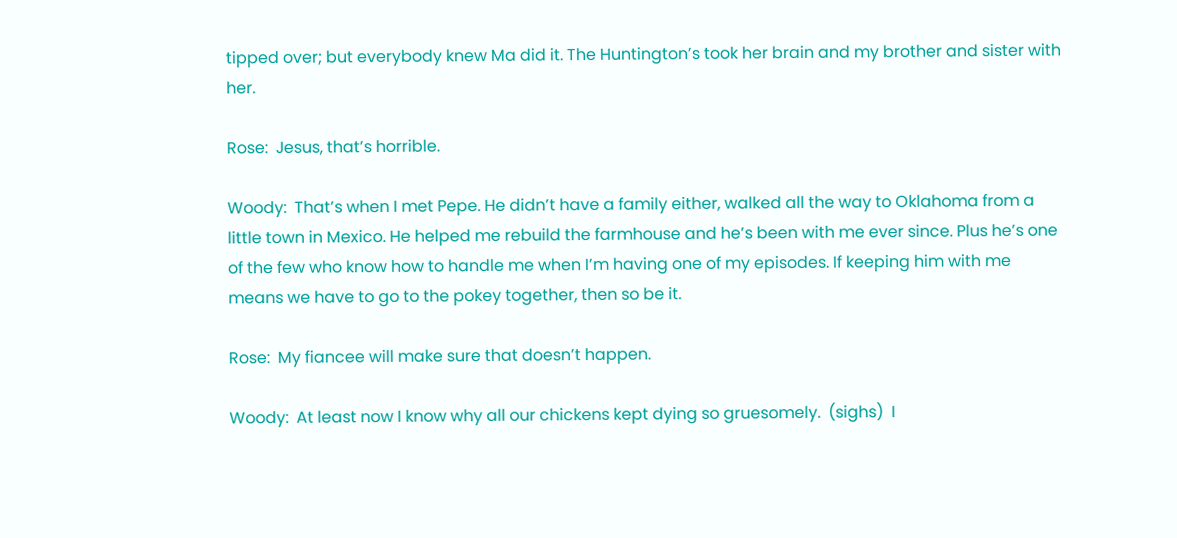tipped over; but everybody knew Ma did it. The Huntington’s took her brain and my brother and sister with her.

Rose:  Jesus, that’s horrible.

Woody:  That’s when I met Pepe. He didn’t have a family either, walked all the way to Oklahoma from a little town in Mexico. He helped me rebuild the farmhouse and he’s been with me ever since. Plus he’s one of the few who know how to handle me when I’m having one of my episodes. If keeping him with me means we have to go to the pokey together, then so be it.

Rose:  My fiancee will make sure that doesn’t happen.

Woody:  At least now I know why all our chickens kept dying so gruesomely.  (sighs)  I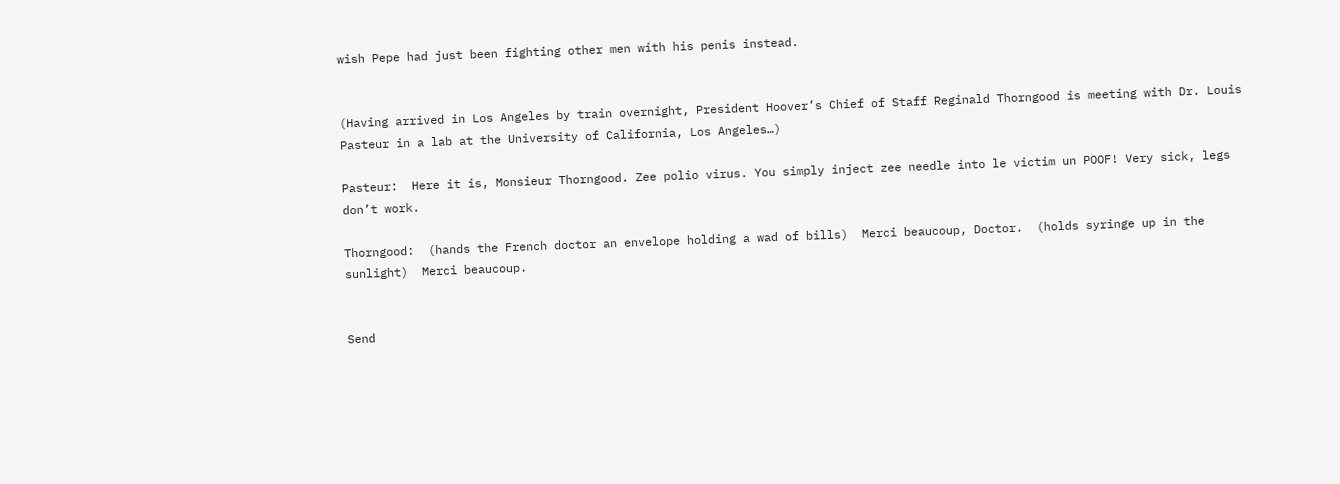wish Pepe had just been fighting other men with his penis instead.


(Having arrived in Los Angeles by train overnight, President Hoover’s Chief of Staff Reginald Thorngood is meeting with Dr. Louis Pasteur in a lab at the University of California, Los Angeles…)

Pasteur:  Here it is, Monsieur Thorngood. Zee polio virus. You simply inject zee needle into le victim un POOF! Very sick, legs don’t work.

Thorngood:  (hands the French doctor an envelope holding a wad of bills)  Merci beaucoup, Doctor.  (holds syringe up in the sunlight)  Merci beaucoup.


Send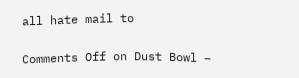all hate mail to

Comments Off on Dust Bowl –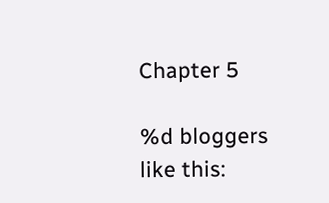Chapter 5

%d bloggers like this: